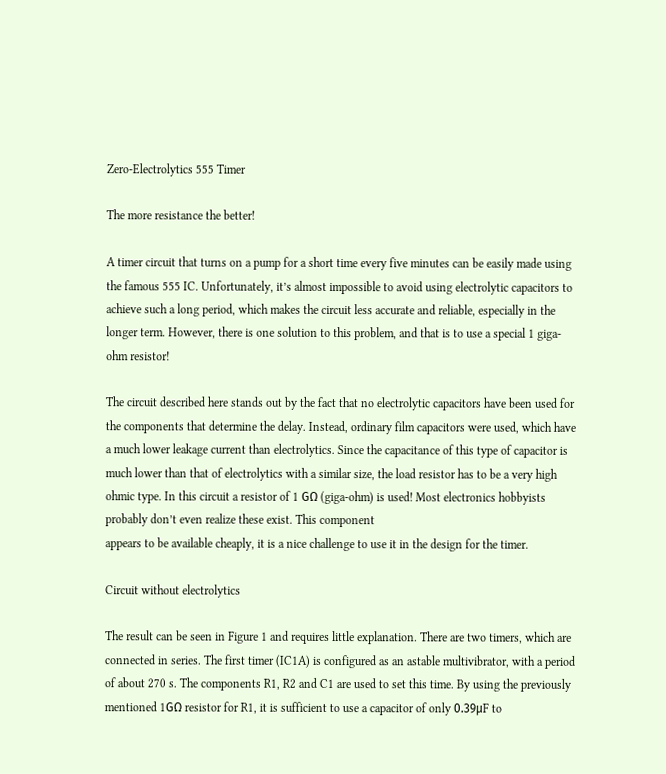Zero-Electrolytics 555 Timer

The more resistance the better!

A timer circuit that turns on a pump for a short time every five minutes can be easily made using the famous 555 IC. Unfortunately, it’s almost impossible to avoid using electrolytic capacitors to achieve such a long period, which makes the circuit less accurate and reliable, especially in the longer term. However, there is one solution to this problem, and that is to use a special 1 giga-ohm resistor!

The circuit described here stands out by the fact that no electrolytic capacitors have been used for the components that determine the delay. Instead, ordinary film capacitors were used, which have a much lower leakage current than electrolytics. Since the capacitance of this type of capacitor is much lower than that of electrolytics with a similar size, the load resistor has to be a very high ohmic type. In this circuit a resistor of 1 GΩ (giga-ohm) is used! Most electronics hobbyists probably don’t even realize these exist. This component
appears to be available cheaply, it is a nice challenge to use it in the design for the timer.

Circuit without electrolytics

The result can be seen in Figure 1 and requires little explanation. There are two timers, which are connected in series. The first timer (IC1A) is configured as an astable multivibrator, with a period of about 270 s. The components R1, R2 and C1 are used to set this time. By using the previously mentioned 1GΩ resistor for R1, it is sufficient to use a capacitor of only 0.39μF to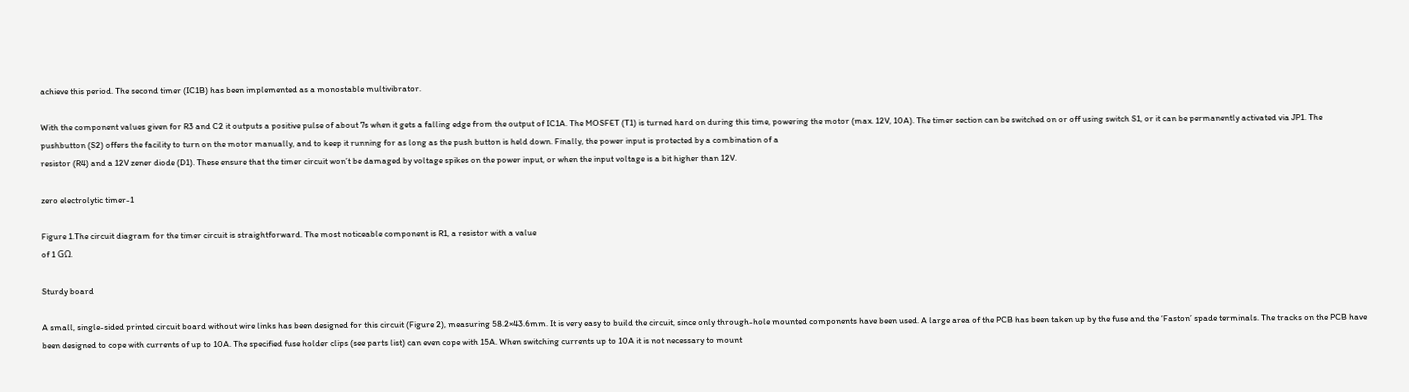achieve this period. The second timer (IC1B) has been implemented as a monostable multivibrator.

With the component values given for R3 and C2 it outputs a positive pulse of about 7s when it gets a falling edge from the output of IC1A. The MOSFET (T1) is turned hard on during this time, powering the motor (max. 12V, 10A). The timer section can be switched on or off using switch S1, or it can be permanently activated via JP1. The pushbutton (S2) offers the facility to turn on the motor manually, and to keep it running for as long as the push button is held down. Finally, the power input is protected by a combination of a
resistor (R4) and a 12V zener diode (D1). These ensure that the timer circuit won’t be damaged by voltage spikes on the power input, or when the input voltage is a bit higher than 12V.

zero electrolytic timer-1

Figure 1.The circuit diagram for the timer circuit is straightforward. The most noticeable component is R1, a resistor with a value
of 1 GΩ.

Sturdy board

A small, single-sided printed circuit board without wire links has been designed for this circuit (Figure 2), measuring 58.2×43.6mm. It is very easy to build the circuit, since only through-hole mounted components have been used. A large area of the PCB has been taken up by the fuse and the ‘Faston’ spade terminals. The tracks on the PCB have been designed to cope with currents of up to 10A. The specified fuse holder clips (see parts list) can even cope with 15A. When switching currents up to 10A it is not necessary to mount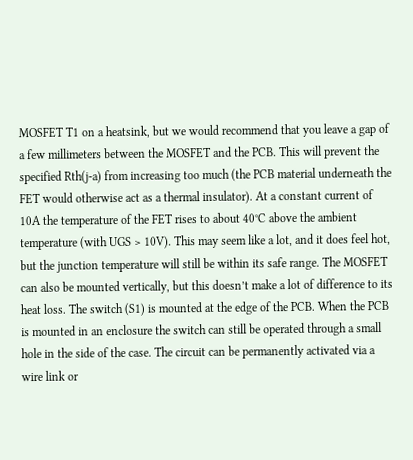MOSFET T1 on a heatsink, but we would recommend that you leave a gap of a few millimeters between the MOSFET and the PCB. This will prevent the specified Rth(j-a) from increasing too much (the PCB material underneath the FET would otherwise act as a thermal insulator). At a constant current of 10A the temperature of the FET rises to about 40°C above the ambient temperature (with UGS > 10V). This may seem like a lot, and it does feel hot, but the junction temperature will still be within its safe range. The MOSFET can also be mounted vertically, but this doesn’t make a lot of difference to its heat loss. The switch (S1) is mounted at the edge of the PCB. When the PCB is mounted in an enclosure the switch can still be operated through a small hole in the side of the case. The circuit can be permanently activated via a wire link or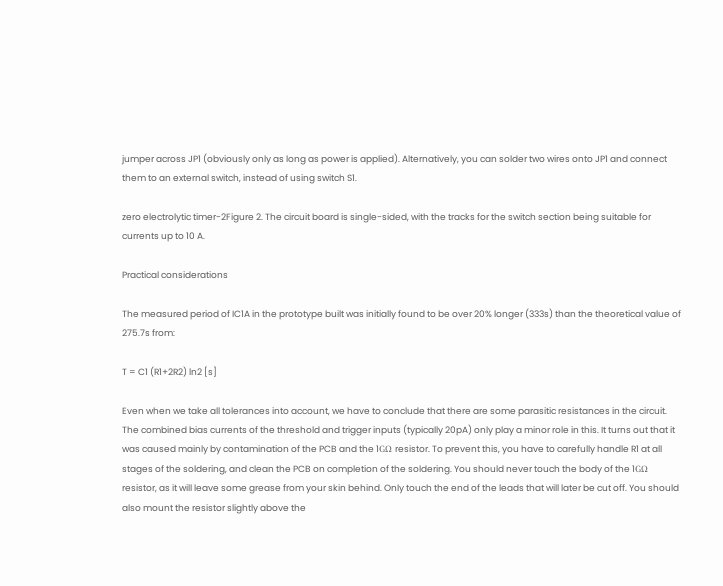jumper across JP1 (obviously only as long as power is applied). Alternatively, you can solder two wires onto JP1 and connect them to an external switch, instead of using switch S1.

zero electrolytic timer-2Figure 2. The circuit board is single-sided, with the tracks for the switch section being suitable for currents up to 10 A.

Practical considerations

The measured period of IC1A in the prototype built was initially found to be over 20% longer (333s) than the theoretical value of 275.7s from:

T = C1 (R1+2R2) ln2 [s]

Even when we take all tolerances into account, we have to conclude that there are some parasitic resistances in the circuit. The combined bias currents of the threshold and trigger inputs (typically 20pA) only play a minor role in this. It turns out that it was caused mainly by contamination of the PCB and the 1GΩ resistor. To prevent this, you have to carefully handle R1 at all stages of the soldering, and clean the PCB on completion of the soldering. You should never touch the body of the 1GΩ resistor, as it will leave some grease from your skin behind. Only touch the end of the leads that will later be cut off. You should also mount the resistor slightly above the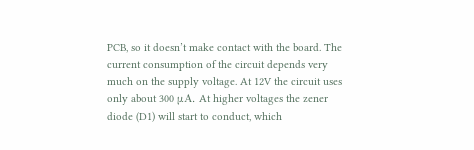PCB, so it doesn’t make contact with the board. The current consumption of the circuit depends very much on the supply voltage. At 12V the circuit uses only about 300 μA. At higher voltages the zener diode (D1) will start to conduct, which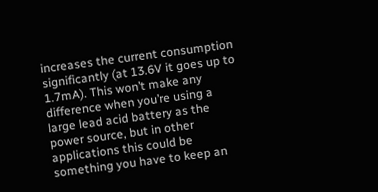increases the current consumption significantly (at 13.6V it goes up to 1.7mA). This won’t make any difference when you’re using a large lead acid battery as the power source, but in other applications this could be something you have to keep an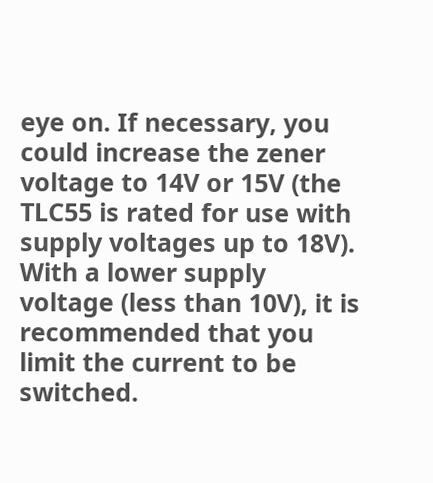eye on. If necessary, you could increase the zener voltage to 14V or 15V (the TLC55 is rated for use with supply voltages up to 18V). With a lower supply voltage (less than 10V), it is recommended that you limit the current to be switched.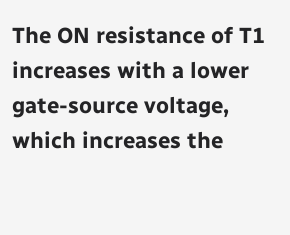The ON resistance of T1 increases with a lower gate-source voltage, which increases the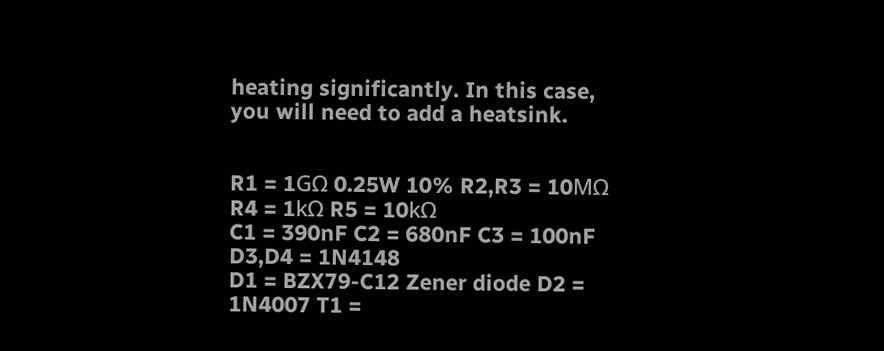heating significantly. In this case, you will need to add a heatsink.


R1 = 1GΩ 0.25W 10% R2,R3 = 10MΩ R4 = 1kΩ R5 = 10kΩ
C1 = 390nF C2 = 680nF C3 = 100nF D3,D4 = 1N4148
D1 = BZX79-C12 Zener diode D2 = 1N4007 T1 =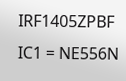IRF1405ZPBF IC1 = NE556N